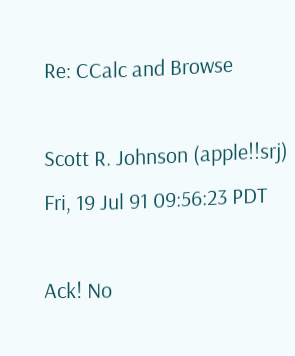Re: CCalc and Browse

Scott R. Johnson (apple!!srj)
Fri, 19 Jul 91 09:56:23 PDT

Ack! No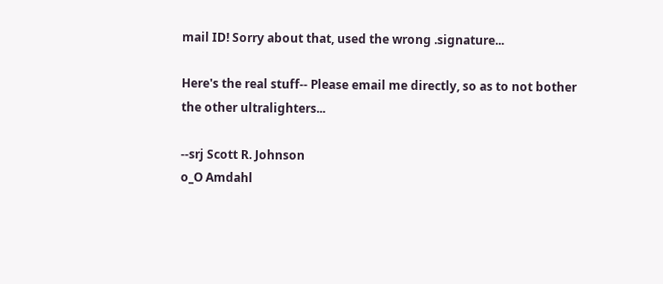mail ID! Sorry about that, used the wrong .signature...

Here's the real stuff-- Please email me directly, so as to not bother
the other ultralighters...

--srj Scott R. Johnson
o_O Amdahl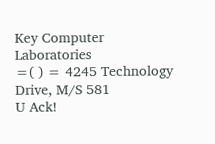Key Computer Laboratories
=( ) = 4245 Technology Drive, M/S 581
U Ack!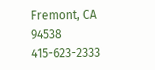Fremont, CA 94538 415-623-2333